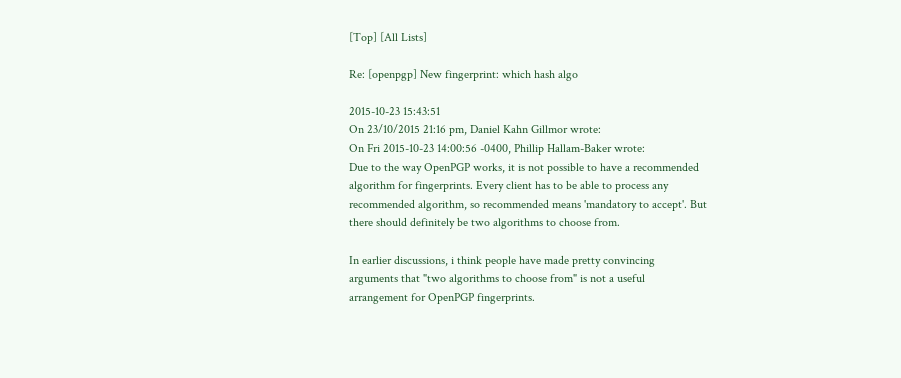[Top] [All Lists]

Re: [openpgp] New fingerprint: which hash algo

2015-10-23 15:43:51
On 23/10/2015 21:16 pm, Daniel Kahn Gillmor wrote:
On Fri 2015-10-23 14:00:56 -0400, Phillip Hallam-Baker wrote:
Due to the way OpenPGP works, it is not possible to have a recommended
algorithm for fingerprints. Every client has to be able to process any
recommended algorithm, so recommended means 'mandatory to accept'. But
there should definitely be two algorithms to choose from.

In earlier discussions, i think people have made pretty convincing
arguments that "two algorithms to choose from" is not a useful
arrangement for OpenPGP fingerprints.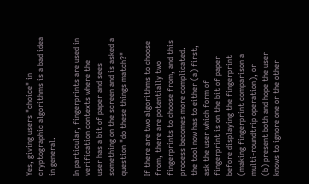Yes, giving users "choice" in cryptographic algorithms is a bad idea in general.

In particular, fingerprints are used in verification contexts where the
user has a bit of paper and sees something on the screen and is asked a
question "do these things match?"

If there are two algorithms to choose from, there are potentially two
fingerprints to choose from, and this process becomes more complicated.
the tool now has to either (a) first, ask the user which form of
fingerprint is on the bit of paper before displaying the fingerprint
(making fingerprint comparison a multi-roundtrip operation), or
(b) present both and hope the user knows to ignore one or the other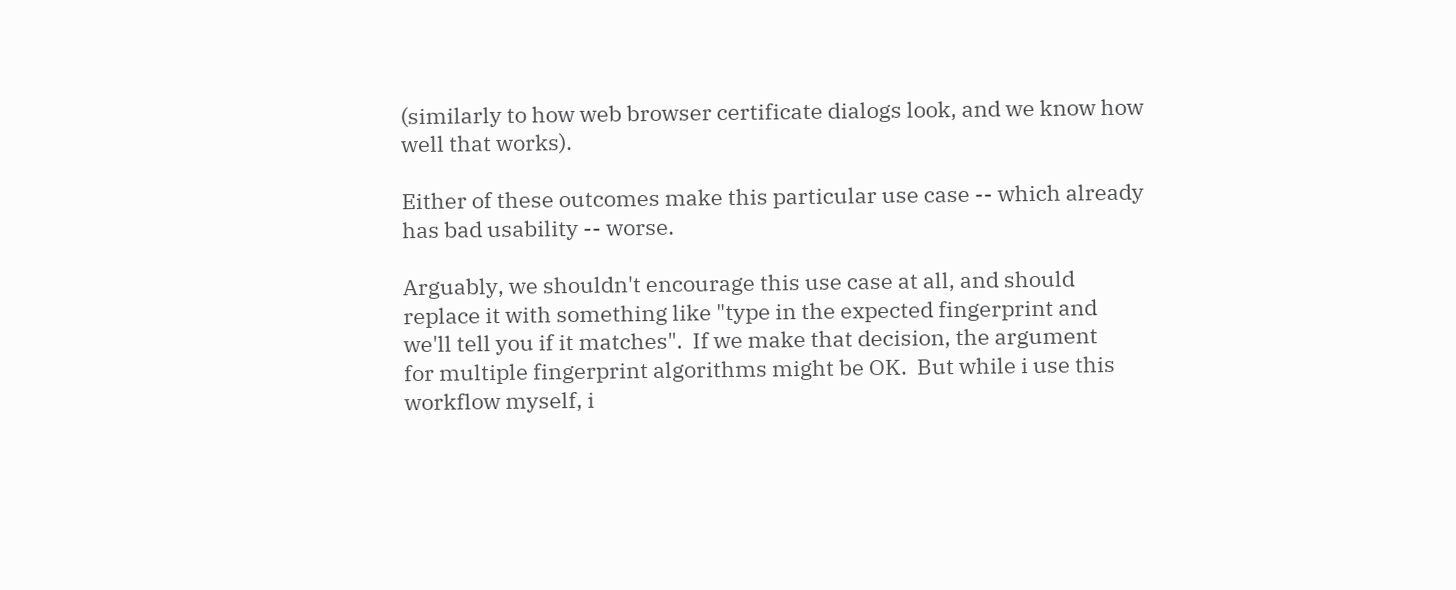(similarly to how web browser certificate dialogs look, and we know how
well that works).

Either of these outcomes make this particular use case -- which already
has bad usability -- worse.

Arguably, we shouldn't encourage this use case at all, and should
replace it with something like "type in the expected fingerprint and
we'll tell you if it matches".  If we make that decision, the argument
for multiple fingerprint algorithms might be OK.  But while i use this
workflow myself, i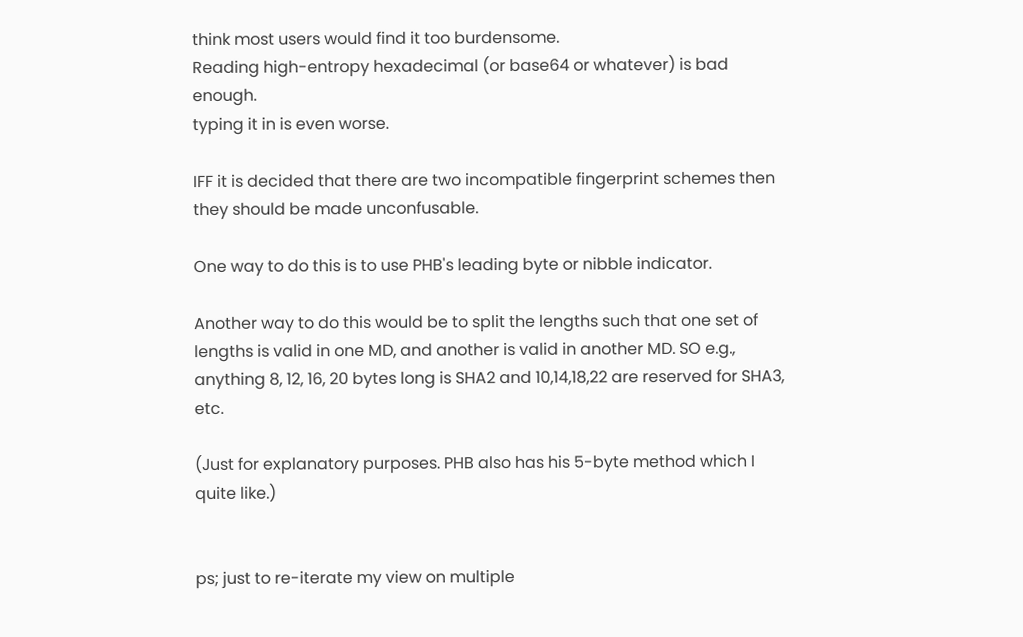think most users would find it too burdensome.
Reading high-entropy hexadecimal (or base64 or whatever) is bad enough.
typing it in is even worse.

IFF it is decided that there are two incompatible fingerprint schemes then they should be made unconfusable.

One way to do this is to use PHB's leading byte or nibble indicator.

Another way to do this would be to split the lengths such that one set of lengths is valid in one MD, and another is valid in another MD. SO e.g., anything 8, 12, 16, 20 bytes long is SHA2 and 10,14,18,22 are reserved for SHA3, etc.

(Just for explanatory purposes. PHB also has his 5-byte method which I quite like.)


ps; just to re-iterate my view on multiple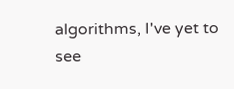algorithms, I've yet to see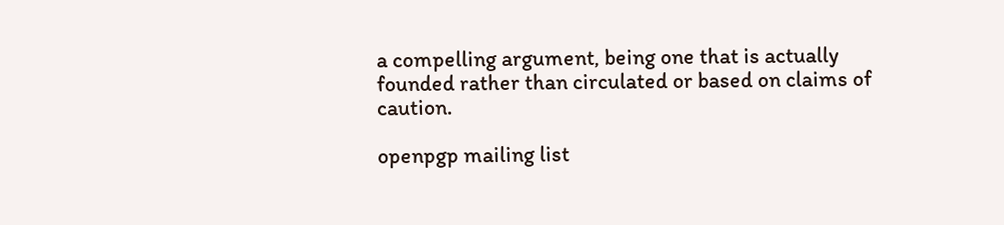a compelling argument, being one that is actually founded rather than circulated or based on claims of caution.

openpgp mailing list